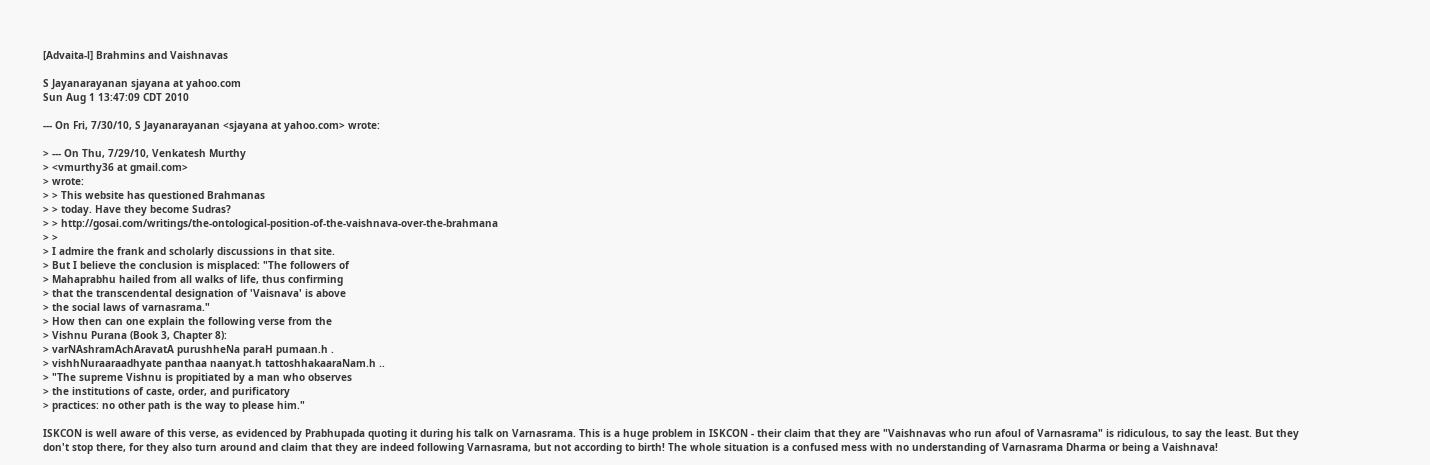[Advaita-l] Brahmins and Vaishnavas

S Jayanarayanan sjayana at yahoo.com
Sun Aug 1 13:47:09 CDT 2010

--- On Fri, 7/30/10, S Jayanarayanan <sjayana at yahoo.com> wrote:

> --- On Thu, 7/29/10, Venkatesh Murthy
> <vmurthy36 at gmail.com>
> wrote:
> > This website has questioned Brahmanas
> > today. Have they become Sudras?
> > http://gosai.com/writings/the-ontological-position-of-the-vaishnava-over-the-brahmana
> >
> I admire the frank and scholarly discussions in that site.
> But I believe the conclusion is misplaced: "The followers of
> Mahaprabhu hailed from all walks of life, thus confirming
> that the transcendental designation of 'Vaisnava' is above
> the social laws of varnasrama."
> How then can one explain the following verse from the
> Vishnu Purana (Book 3, Chapter 8):
> varNAshramAchAravatA purushheNa paraH pumaan.h .
> vishhNuraaraadhyate panthaa naanyat.h tattoshhakaaraNam.h ..
> "The supreme Vishnu is propitiated by a man who observes
> the institutions of caste, order, and purificatory
> practices: no other path is the way to please him."

ISKCON is well aware of this verse, as evidenced by Prabhupada quoting it during his talk on Varnasrama. This is a huge problem in ISKCON - their claim that they are "Vaishnavas who run afoul of Varnasrama" is ridiculous, to say the least. But they don't stop there, for they also turn around and claim that they are indeed following Varnasrama, but not according to birth! The whole situation is a confused mess with no understanding of Varnasrama Dharma or being a Vaishnava!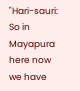"Hari-sauri: So in Mayapura here now we have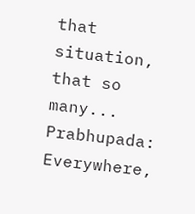that situation, that so many...
Prabhupada: Everywhere,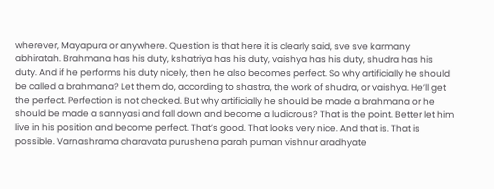wherever, Mayapura or anywhere. Question is that here it is clearly said, sve sve karmany abhiratah. Brahmana has his duty, kshatriya has his duty, vaishya has his duty, shudra has his duty. And if he performs his duty nicely, then he also becomes perfect. So why artificially he should be called a brahmana? Let them do, according to shastra, the work of shudra, or vaishya. He’ll get the perfect. Perfection is not checked. But why artificially he should be made a brahmana or he should be made a sannyasi and fall down and become a ludicrous? That is the point. Better let him live in his position and become perfect. That’s good. That looks very nice. And that is. That is possible. Varnashrama charavata purushena parah puman vishnur aradhyate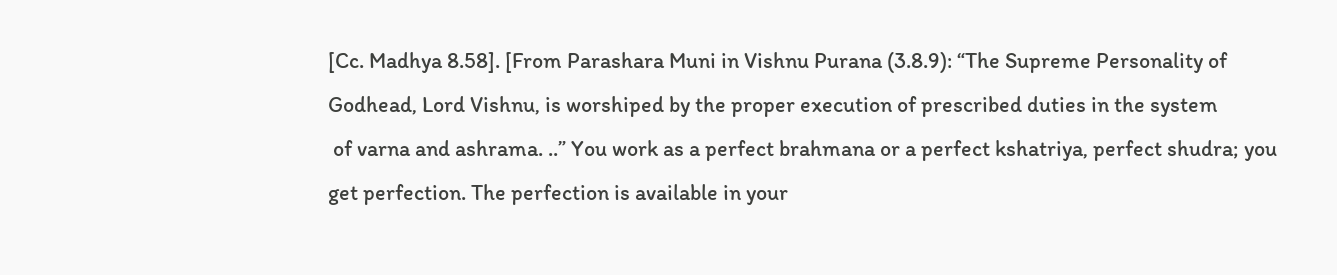[Cc. Madhya 8.58]. [From Parashara Muni in Vishnu Purana (3.8.9): “The Supreme Personality of Godhead, Lord Vishnu, is worshiped by the proper execution of prescribed duties in the system
 of varna and ashrama. ..” You work as a perfect brahmana or a perfect kshatriya, perfect shudra; you get perfection. The perfection is available in your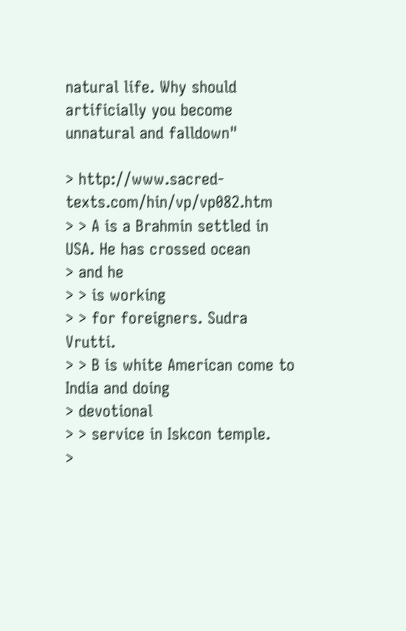natural life. Why should artificially you become unnatural and falldown"

> http://www.sacred-texts.com/hin/vp/vp082.htm
> > A is a Brahmin settled in USA. He has crossed ocean
> and he
> > is working
> > for foreigners. Sudra Vrutti.
> > B is white American come to India and doing
> devotional
> > service in Iskcon temple.
>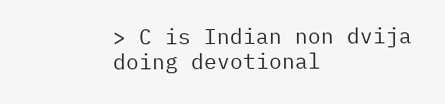> C is Indian non dvija doing devotional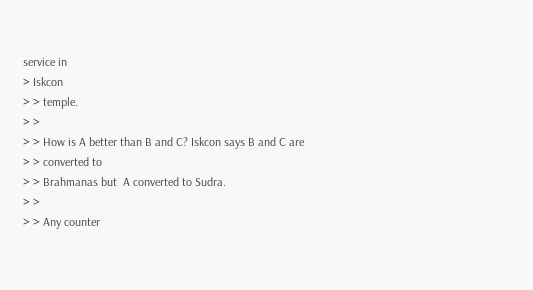service in
> Iskcon
> > temple.
> >
> > How is A better than B and C? Iskcon says B and C are
> > converted to
> > Brahmanas but  A converted to Sudra.
> >
> > Any counter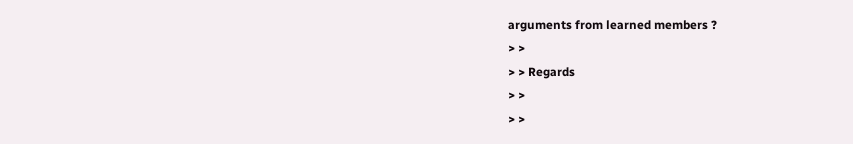arguments from learned members ?
> >
> > Regards
> >
> >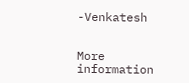-Venkatesh


More information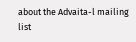about the Advaita-l mailing list